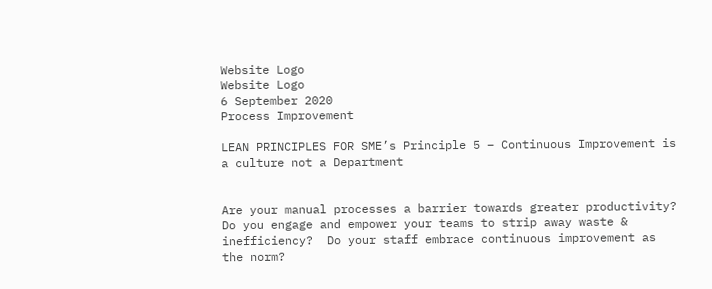Website Logo
Website Logo
6 September 2020
Process Improvement

LEAN PRINCIPLES FOR SME’s Principle 5 – Continuous Improvement is a culture not a Department


Are your manual processes a barrier towards greater productivity?  Do you engage and empower your teams to strip away waste & inefficiency?  Do your staff embrace continuous improvement as the norm?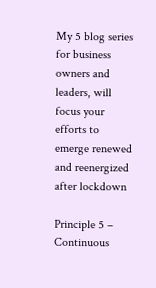My 5 blog series for business owners and leaders, will focus your efforts to emerge renewed and reenergized after lockdown

Principle 5 – Continuous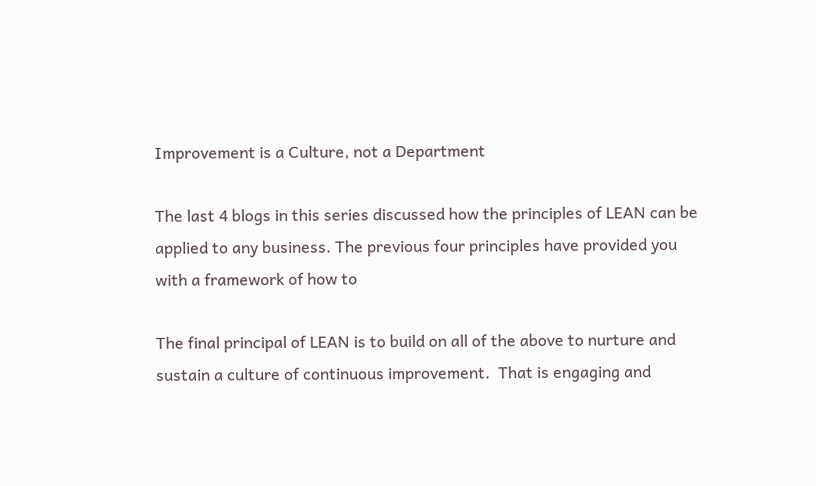Improvement is a Culture, not a Department

The last 4 blogs in this series discussed how the principles of LEAN can be applied to any business. The previous four principles have provided you with a framework of how to

The final principal of LEAN is to build on all of the above to nurture and sustain a culture of continuous improvement.  That is engaging and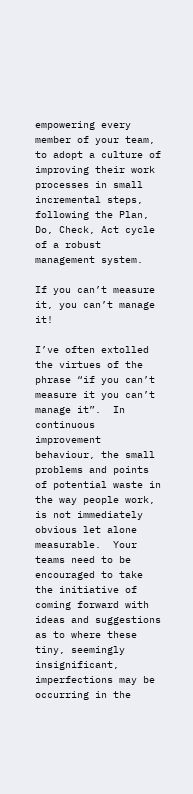empowering every member of your team, to adopt a culture of improving their work processes in small incremental steps, following the Plan, Do, Check, Act cycle of a robust management system.

If you can’t measure it, you can’t manage it!

I’ve often extolled the virtues of the phrase “if you can’t measure it you can’t manage it”.  In continuous improvement behaviour, the small problems and points of potential waste in the way people work, is not immediately obvious let alone measurable.  Your teams need to be encouraged to take the initiative of coming forward with ideas and suggestions as to where these tiny, seemingly insignificant, imperfections may be occurring in the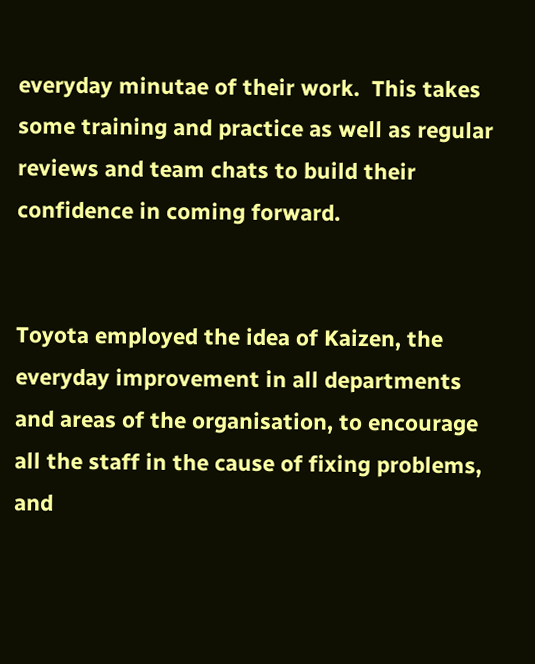everyday minutae of their work.  This takes some training and practice as well as regular reviews and team chats to build their confidence in coming forward.


Toyota employed the idea of Kaizen, the everyday improvement in all departments and areas of the organisation, to encourage all the staff in the cause of fixing problems, and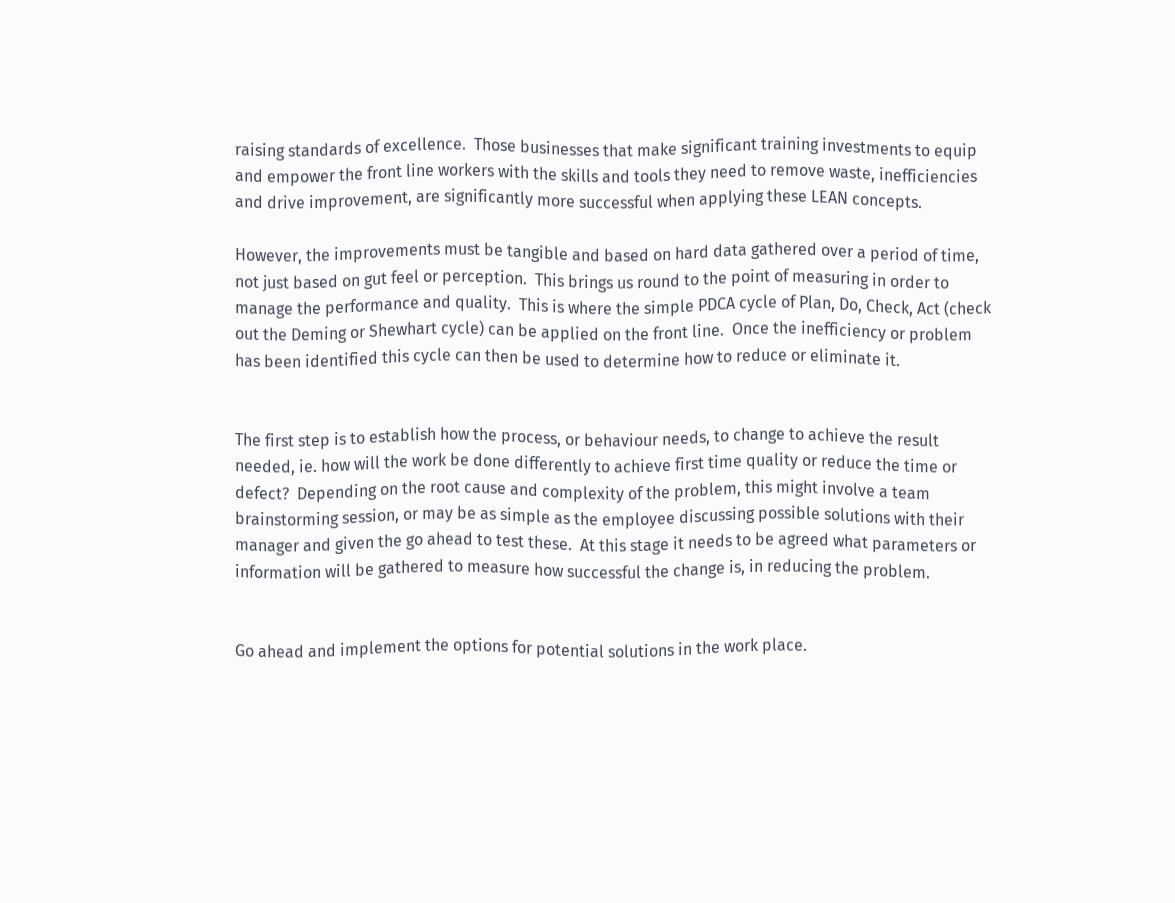raising standards of excellence.  Those businesses that make significant training investments to equip and empower the front line workers with the skills and tools they need to remove waste, inefficiencies and drive improvement, are significantly more successful when applying these LEAN concepts.

However, the improvements must be tangible and based on hard data gathered over a period of time, not just based on gut feel or perception.  This brings us round to the point of measuring in order to manage the performance and quality.  This is where the simple PDCA cycle of Plan, Do, Check, Act (check out the Deming or Shewhart cycle) can be applied on the front line.  Once the inefficiency or problem has been identified this cycle can then be used to determine how to reduce or eliminate it.


The first step is to establish how the process, or behaviour needs, to change to achieve the result needed, ie. how will the work be done differently to achieve first time quality or reduce the time or defect?  Depending on the root cause and complexity of the problem, this might involve a team brainstorming session, or may be as simple as the employee discussing possible solutions with their manager and given the go ahead to test these.  At this stage it needs to be agreed what parameters or information will be gathered to measure how successful the change is, in reducing the problem.


Go ahead and implement the options for potential solutions in the work place.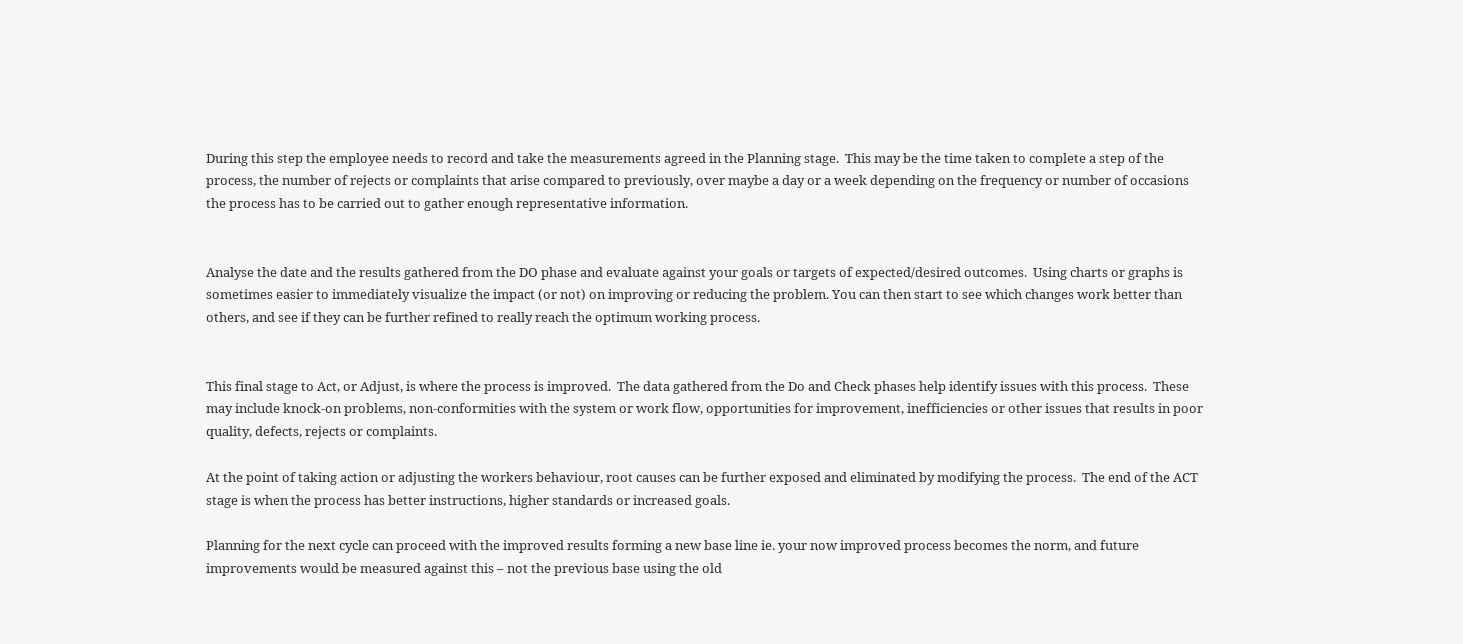During this step the employee needs to record and take the measurements agreed in the Planning stage.  This may be the time taken to complete a step of the process, the number of rejects or complaints that arise compared to previously, over maybe a day or a week depending on the frequency or number of occasions the process has to be carried out to gather enough representative information.


Analyse the date and the results gathered from the DO phase and evaluate against your goals or targets of expected/desired outcomes.  Using charts or graphs is sometimes easier to immediately visualize the impact (or not) on improving or reducing the problem. You can then start to see which changes work better than others, and see if they can be further refined to really reach the optimum working process.


This final stage to Act, or Adjust, is where the process is improved.  The data gathered from the Do and Check phases help identify issues with this process.  These may include knock-on problems, non-conformities with the system or work flow, opportunities for improvement, inefficiencies or other issues that results in poor quality, defects, rejects or complaints.

At the point of taking action or adjusting the workers behaviour, root causes can be further exposed and eliminated by modifying the process.  The end of the ACT stage is when the process has better instructions, higher standards or increased goals.

Planning for the next cycle can proceed with the improved results forming a new base line ie. your now improved process becomes the norm, and future improvements would be measured against this – not the previous base using the old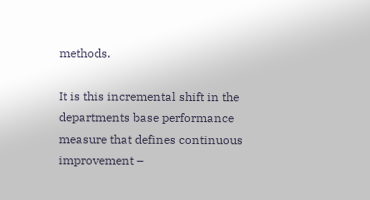methods.

It is this incremental shift in the departments base performance measure that defines continuous improvement –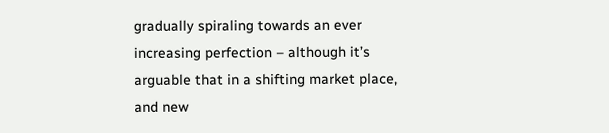gradually spiraling towards an ever increasing perfection – although it’s arguable that in a shifting market place, and new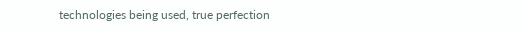technologies being used, true perfection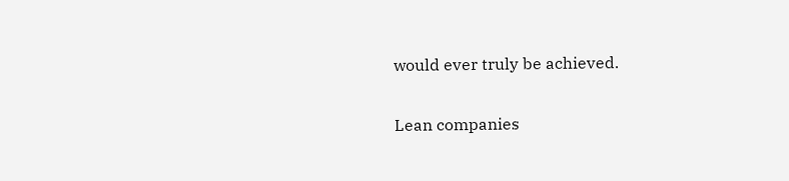would ever truly be achieved.

Lean companies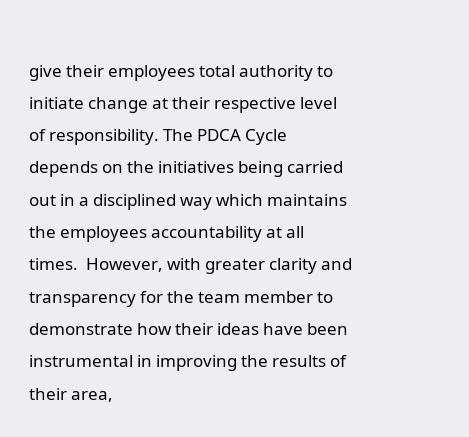give their employees total authority to initiate change at their respective level of responsibility. The PDCA Cycle depends on the initiatives being carried out in a disciplined way which maintains the employees accountability at all times.  However, with greater clarity and transparency for the team member to demonstrate how their ideas have been instrumental in improving the results of their area,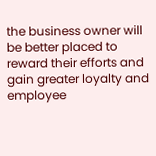the business owner will be better placed to reward their efforts and gain greater loyalty and employee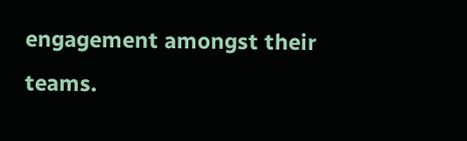engagement amongst their teams.